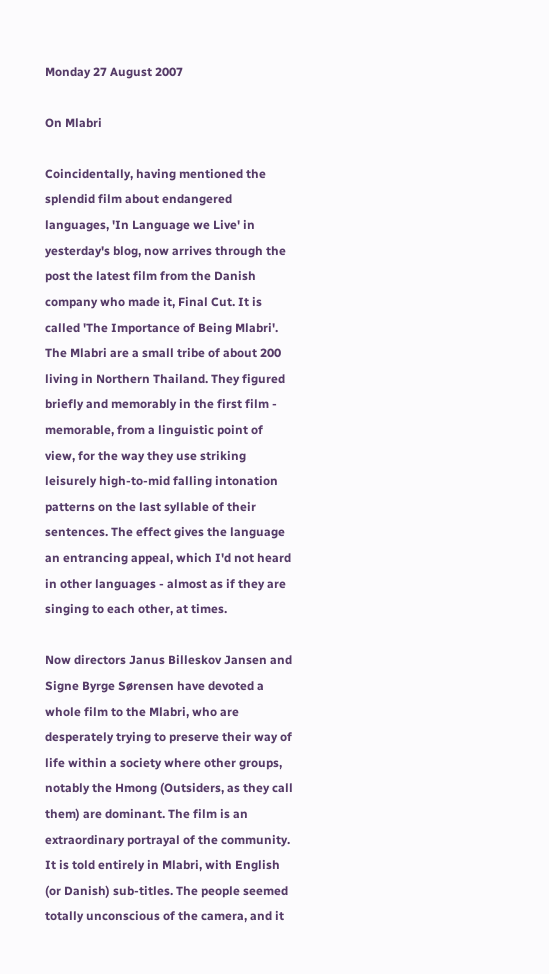Monday 27 August 2007

On Mlabri

Coincidentally, having mentioned the splendid film about endangered languages, 'In Language we Live' in yesterday's blog, now arrives through the post the latest film from the Danish company who made it, Final Cut. It is called 'The Importance of Being Mlabri'. The Mlabri are a small tribe of about 200 living in Northern Thailand. They figured briefly and memorably in the first film - memorable, from a linguistic point of view, for the way they use striking leisurely high-to-mid falling intonation patterns on the last syllable of their sentences. The effect gives the language an entrancing appeal, which I'd not heard in other languages - almost as if they are singing to each other, at times.

Now directors Janus Billeskov Jansen and Signe Byrge Sørensen have devoted a whole film to the Mlabri, who are desperately trying to preserve their way of life within a society where other groups, notably the Hmong (Outsiders, as they call them) are dominant. The film is an extraordinary portrayal of the community. It is told entirely in Mlabri, with English (or Danish) sub-titles. The people seemed totally unconscious of the camera, and it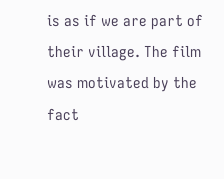is as if we are part of their village. The film was motivated by the fact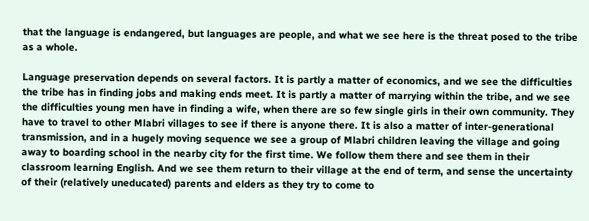that the language is endangered, but languages are people, and what we see here is the threat posed to the tribe as a whole.

Language preservation depends on several factors. It is partly a matter of economics, and we see the difficulties the tribe has in finding jobs and making ends meet. It is partly a matter of marrying within the tribe, and we see the difficulties young men have in finding a wife, when there are so few single girls in their own community. They have to travel to other Mlabri villages to see if there is anyone there. It is also a matter of inter-generational transmission, and in a hugely moving sequence we see a group of Mlabri children leaving the village and going away to boarding school in the nearby city for the first time. We follow them there and see them in their classroom learning English. And we see them return to their village at the end of term, and sense the uncertainty of their (relatively uneducated) parents and elders as they try to come to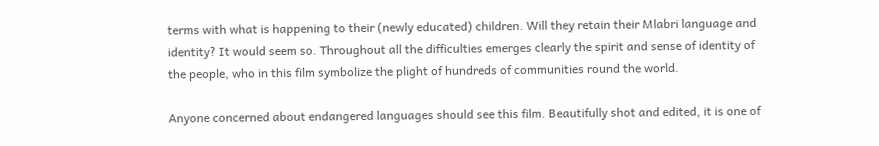terms with what is happening to their (newly educated) children. Will they retain their Mlabri language and identity? It would seem so. Throughout all the difficulties emerges clearly the spirit and sense of identity of the people, who in this film symbolize the plight of hundreds of communities round the world.

Anyone concerned about endangered languages should see this film. Beautifully shot and edited, it is one of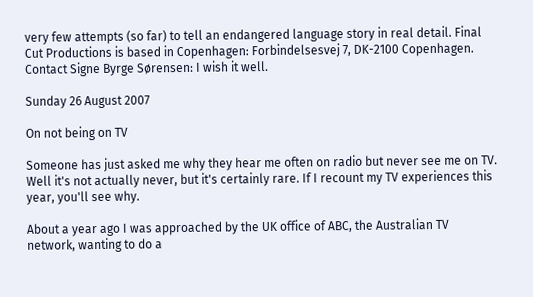very few attempts (so far) to tell an endangered language story in real detail. Final Cut Productions is based in Copenhagen: Forbindelsesvej 7, DK-2100 Copenhagen. Contact Signe Byrge Sørensen: I wish it well.

Sunday 26 August 2007

On not being on TV

Someone has just asked me why they hear me often on radio but never see me on TV. Well it's not actually never, but it's certainly rare. If I recount my TV experiences this year, you'll see why.

About a year ago I was approached by the UK office of ABC, the Australian TV network, wanting to do a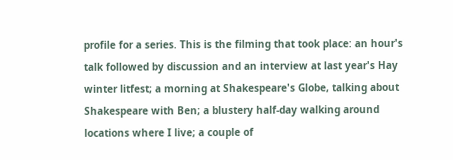profile for a series. This is the filming that took place: an hour's talk followed by discussion and an interview at last year's Hay winter litfest; a morning at Shakespeare's Globe, talking about Shakespeare with Ben; a blustery half-day walking around locations where I live; a couple of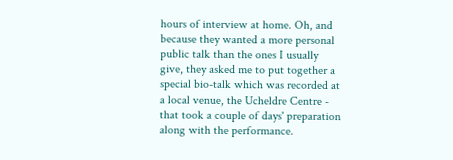hours of interview at home. Oh, and because they wanted a more personal public talk than the ones I usually give, they asked me to put together a special bio-talk which was recorded at a local venue, the Ucheldre Centre - that took a couple of days' preparation along with the performance.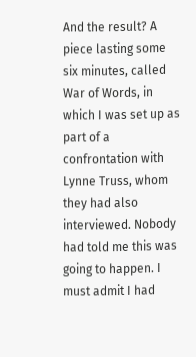And the result? A piece lasting some six minutes, called War of Words, in which I was set up as part of a confrontation with Lynne Truss, whom they had also interviewed. Nobody had told me this was going to happen. I must admit I had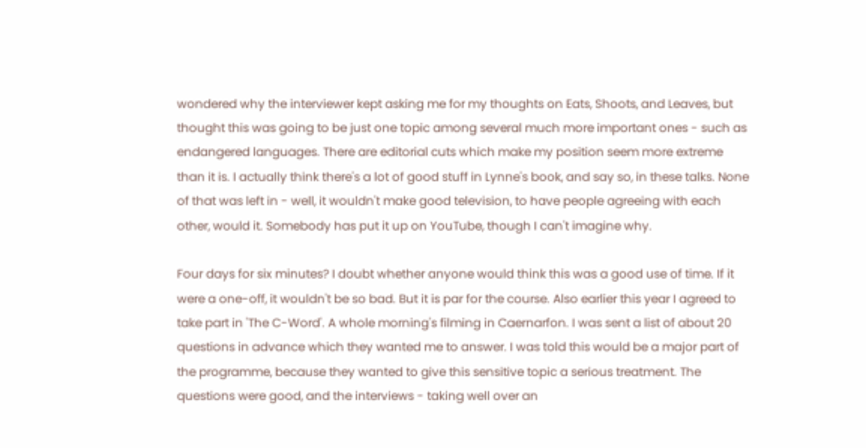wondered why the interviewer kept asking me for my thoughts on Eats, Shoots, and Leaves, but thought this was going to be just one topic among several much more important ones - such as endangered languages. There are editorial cuts which make my position seem more extreme than it is. I actually think there's a lot of good stuff in Lynne's book, and say so, in these talks. None of that was left in - well, it wouldn't make good television, to have people agreeing with each other, would it. Somebody has put it up on YouTube, though I can't imagine why.

Four days for six minutes? I doubt whether anyone would think this was a good use of time. If it were a one-off, it wouldn't be so bad. But it is par for the course. Also earlier this year I agreed to take part in 'The C-Word'. A whole morning's filming in Caernarfon. I was sent a list of about 20 questions in advance which they wanted me to answer. I was told this would be a major part of the programme, because they wanted to give this sensitive topic a serious treatment. The questions were good, and the interviews - taking well over an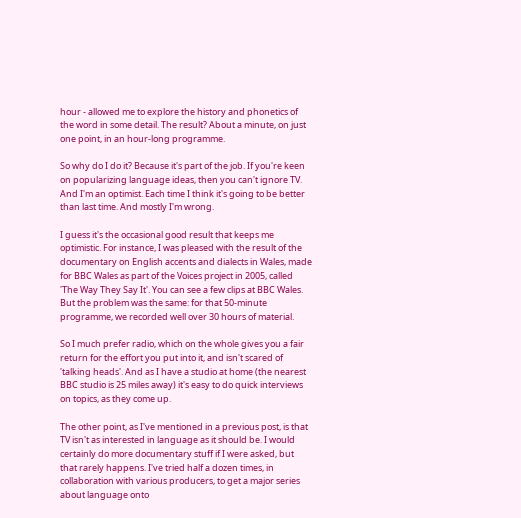hour - allowed me to explore the history and phonetics of the word in some detail. The result? About a minute, on just one point, in an hour-long programme.

So why do I do it? Because it's part of the job. If you're keen on popularizing language ideas, then you can't ignore TV. And I'm an optimist. Each time I think it's going to be better than last time. And mostly I'm wrong.

I guess it's the occasional good result that keeps me optimistic. For instance, I was pleased with the result of the documentary on English accents and dialects in Wales, made for BBC Wales as part of the Voices project in 2005, called 'The Way They Say It'. You can see a few clips at BBC Wales. But the problem was the same: for that 50-minute programme, we recorded well over 30 hours of material.

So I much prefer radio, which on the whole gives you a fair return for the effort you put into it, and isn't scared of 'talking heads'. And as I have a studio at home (the nearest BBC studio is 25 miles away) it's easy to do quick interviews on topics, as they come up.

The other point, as I've mentioned in a previous post, is that TV isn't as interested in language as it should be. I would certainly do more documentary stuff if I were asked, but that rarely happens. I've tried half a dozen times, in collaboration with various producers, to get a major series about language onto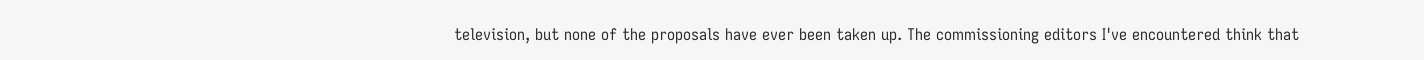television, but none of the proposals have ever been taken up. The commissioning editors I've encountered think that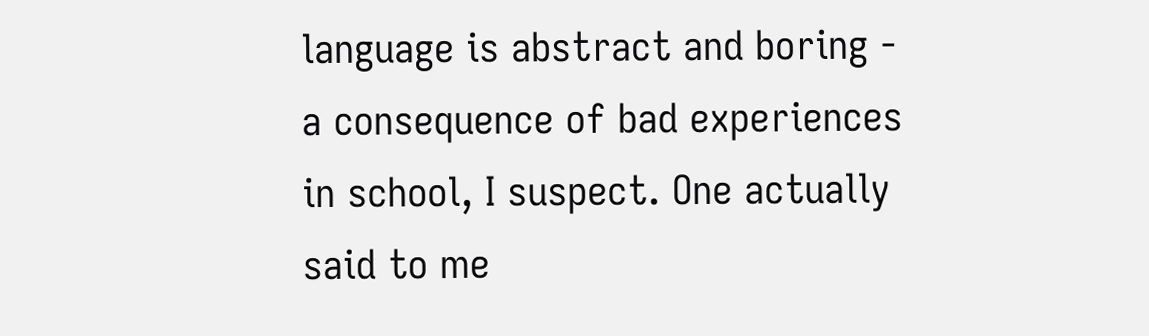language is abstract and boring - a consequence of bad experiences in school, I suspect. One actually said to me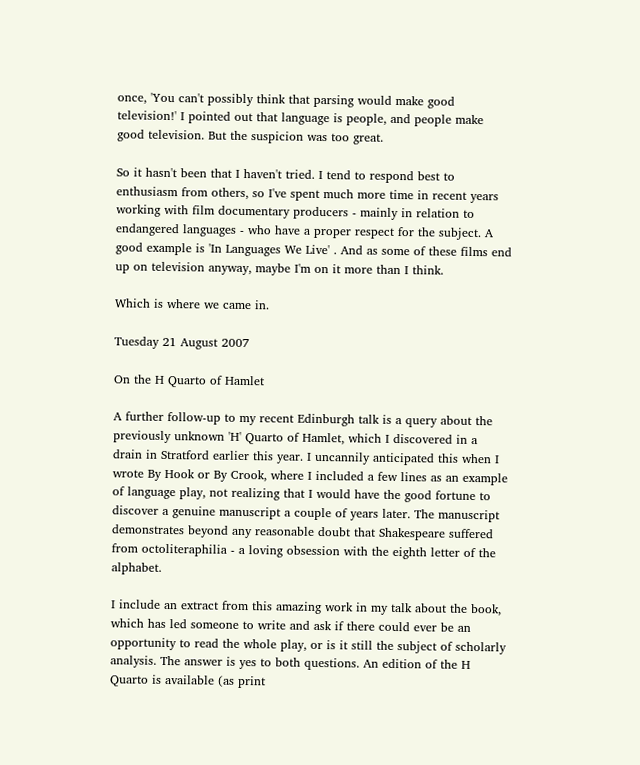once, 'You can't possibly think that parsing would make good television!' I pointed out that language is people, and people make good television. But the suspicion was too great.

So it hasn't been that I haven't tried. I tend to respond best to enthusiasm from others, so I've spent much more time in recent years working with film documentary producers - mainly in relation to endangered languages - who have a proper respect for the subject. A good example is 'In Languages We Live' . And as some of these films end up on television anyway, maybe I'm on it more than I think.

Which is where we came in.

Tuesday 21 August 2007

On the H Quarto of Hamlet

A further follow-up to my recent Edinburgh talk is a query about the previously unknown 'H' Quarto of Hamlet, which I discovered in a drain in Stratford earlier this year. I uncannily anticipated this when I wrote By Hook or By Crook, where I included a few lines as an example of language play, not realizing that I would have the good fortune to discover a genuine manuscript a couple of years later. The manuscript demonstrates beyond any reasonable doubt that Shakespeare suffered from octoliteraphilia - a loving obsession with the eighth letter of the alphabet.

I include an extract from this amazing work in my talk about the book, which has led someone to write and ask if there could ever be an opportunity to read the whole play, or is it still the subject of scholarly analysis. The answer is yes to both questions. An edition of the H Quarto is available (as print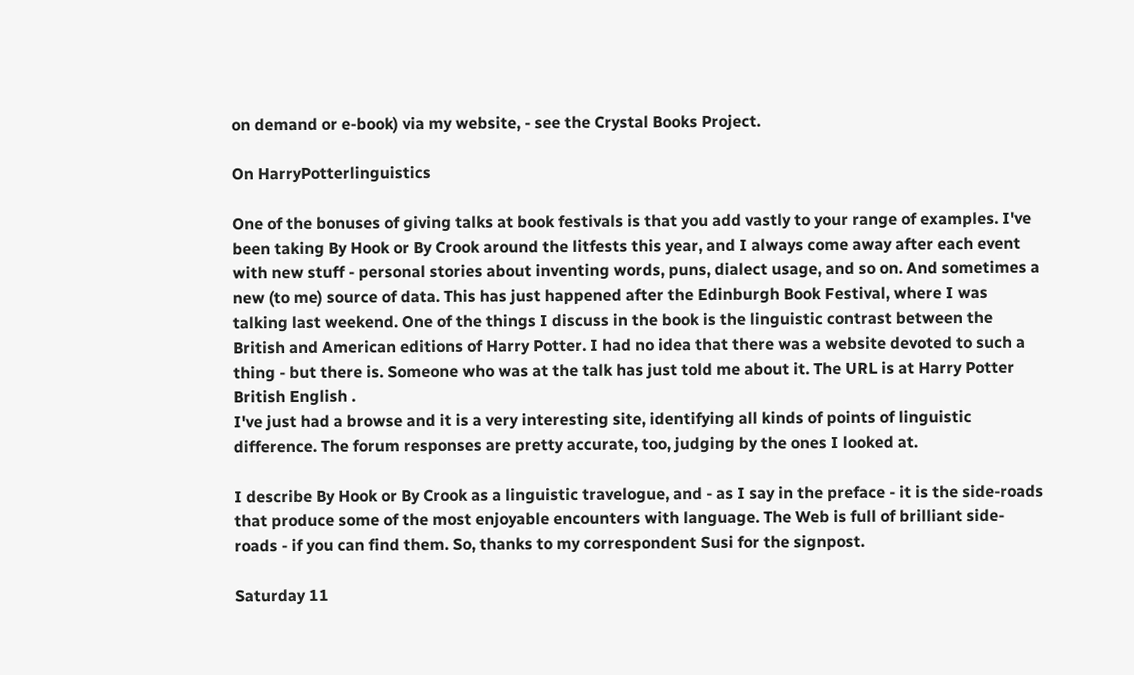on demand or e-book) via my website, - see the Crystal Books Project.

On HarryPotterlinguistics

One of the bonuses of giving talks at book festivals is that you add vastly to your range of examples. I've been taking By Hook or By Crook around the litfests this year, and I always come away after each event with new stuff - personal stories about inventing words, puns, dialect usage, and so on. And sometimes a new (to me) source of data. This has just happened after the Edinburgh Book Festival, where I was talking last weekend. One of the things I discuss in the book is the linguistic contrast between the British and American editions of Harry Potter. I had no idea that there was a website devoted to such a thing - but there is. Someone who was at the talk has just told me about it. The URL is at Harry Potter British English .
I've just had a browse and it is a very interesting site, identifying all kinds of points of linguistic difference. The forum responses are pretty accurate, too, judging by the ones I looked at.

I describe By Hook or By Crook as a linguistic travelogue, and - as I say in the preface - it is the side-roads that produce some of the most enjoyable encounters with language. The Web is full of brilliant side-roads - if you can find them. So, thanks to my correspondent Susi for the signpost.

Saturday 11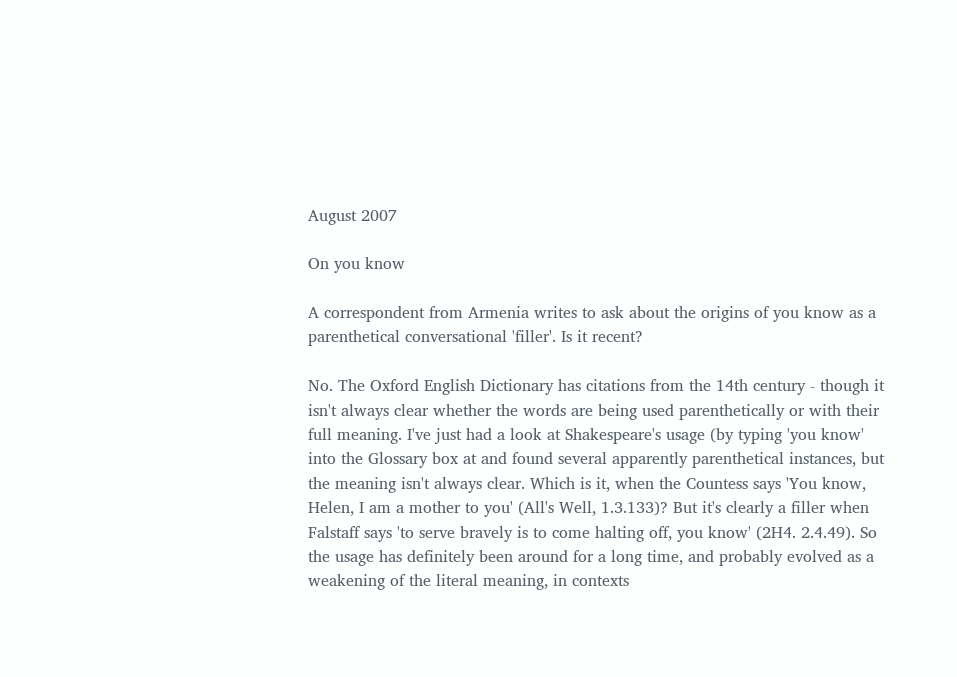August 2007

On you know

A correspondent from Armenia writes to ask about the origins of you know as a parenthetical conversational 'filler'. Is it recent?

No. The Oxford English Dictionary has citations from the 14th century - though it isn't always clear whether the words are being used parenthetically or with their full meaning. I've just had a look at Shakespeare's usage (by typing 'you know' into the Glossary box at and found several apparently parenthetical instances, but the meaning isn't always clear. Which is it, when the Countess says 'You know, Helen, I am a mother to you' (All's Well, 1.3.133)? But it's clearly a filler when Falstaff says 'to serve bravely is to come halting off, you know' (2H4. 2.4.49). So the usage has definitely been around for a long time, and probably evolved as a weakening of the literal meaning, in contexts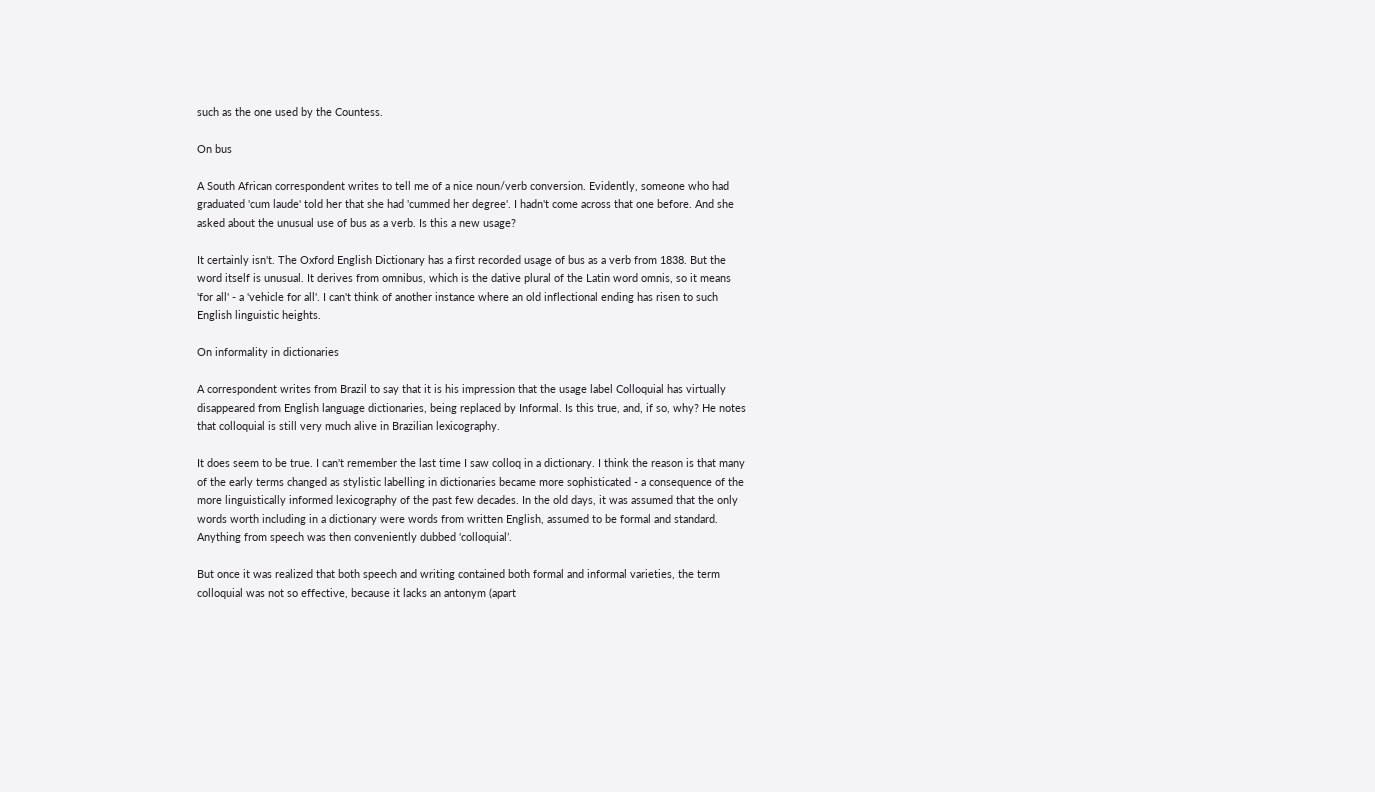such as the one used by the Countess.

On bus

A South African correspondent writes to tell me of a nice noun/verb conversion. Evidently, someone who had graduated 'cum laude' told her that she had 'cummed her degree'. I hadn't come across that one before. And she asked about the unusual use of bus as a verb. Is this a new usage?

It certainly isn't. The Oxford English Dictionary has a first recorded usage of bus as a verb from 1838. But the word itself is unusual. It derives from omnibus, which is the dative plural of the Latin word omnis, so it means 'for all' - a 'vehicle for all'. I can't think of another instance where an old inflectional ending has risen to such English linguistic heights.

On informality in dictionaries

A correspondent writes from Brazil to say that it is his impression that the usage label Colloquial has virtually disappeared from English language dictionaries, being replaced by Informal. Is this true, and, if so, why? He notes that colloquial is still very much alive in Brazilian lexicography.

It does seem to be true. I can't remember the last time I saw colloq in a dictionary. I think the reason is that many of the early terms changed as stylistic labelling in dictionaries became more sophisticated - a consequence of the more linguistically informed lexicography of the past few decades. In the old days, it was assumed that the only words worth including in a dictionary were words from written English, assumed to be formal and standard. Anything from speech was then conveniently dubbed ‘colloquial’.

But once it was realized that both speech and writing contained both formal and informal varieties, the term colloquial was not so effective, because it lacks an antonym (apart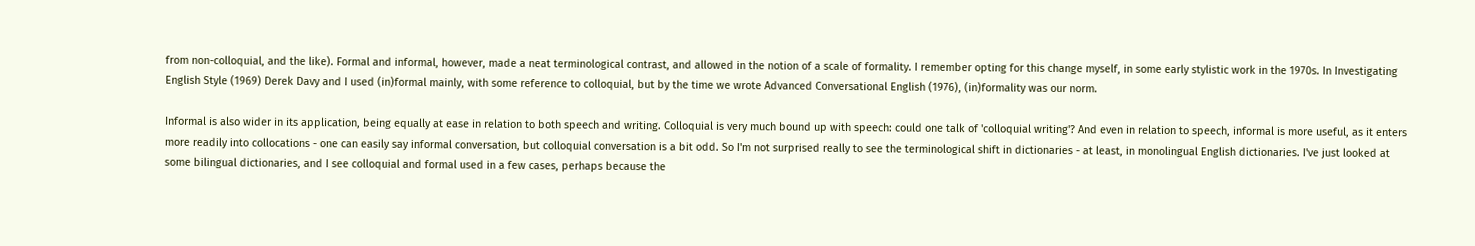from non-colloquial, and the like). Formal and informal, however, made a neat terminological contrast, and allowed in the notion of a scale of formality. I remember opting for this change myself, in some early stylistic work in the 1970s. In Investigating English Style (1969) Derek Davy and I used (in)formal mainly, with some reference to colloquial, but by the time we wrote Advanced Conversational English (1976), (in)formality was our norm.

Informal is also wider in its application, being equally at ease in relation to both speech and writing. Colloquial is very much bound up with speech: could one talk of 'colloquial writing'? And even in relation to speech, informal is more useful, as it enters more readily into collocations - one can easily say informal conversation, but colloquial conversation is a bit odd. So I'm not surprised really to see the terminological shift in dictionaries - at least, in monolingual English dictionaries. I've just looked at some bilingual dictionaries, and I see colloquial and formal used in a few cases, perhaps because the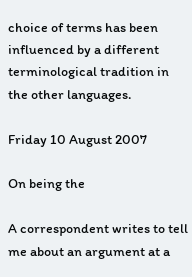choice of terms has been influenced by a different terminological tradition in the other languages.

Friday 10 August 2007

On being the

A correspondent writes to tell me about an argument at a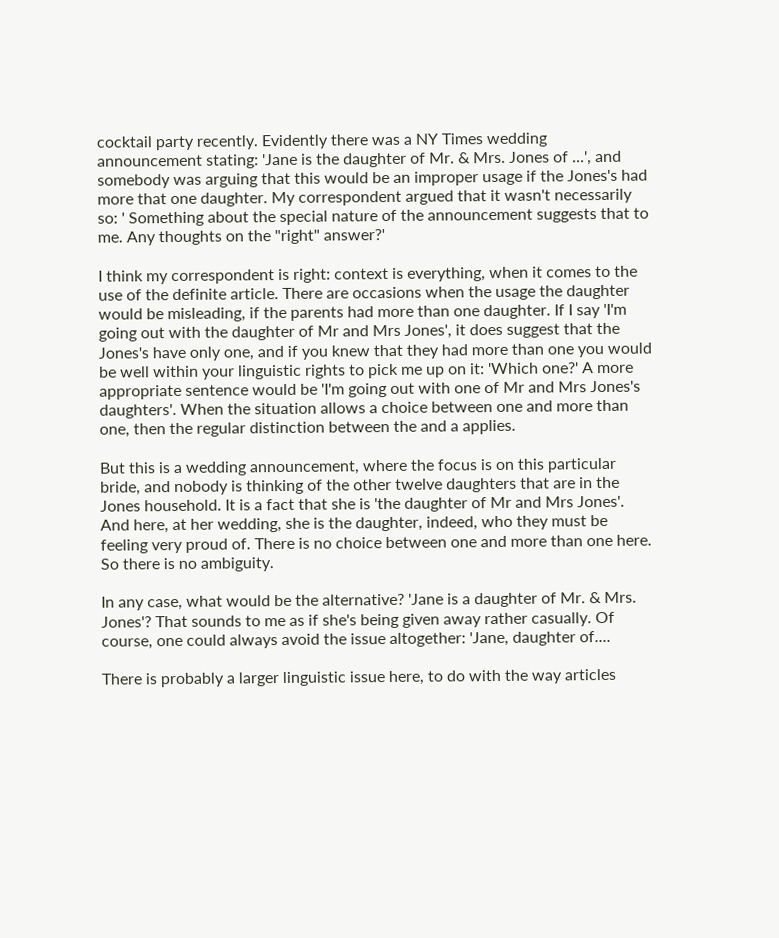cocktail party recently. Evidently there was a NY Times wedding announcement stating: 'Jane is the daughter of Mr. & Mrs. Jones of ...', and somebody was arguing that this would be an improper usage if the Jones's had more that one daughter. My correspondent argued that it wasn't necessarily so: ' Something about the special nature of the announcement suggests that to me. Any thoughts on the "right" answer?'

I think my correspondent is right: context is everything, when it comes to the use of the definite article. There are occasions when the usage the daughter would be misleading, if the parents had more than one daughter. If I say 'I'm going out with the daughter of Mr and Mrs Jones', it does suggest that the Jones's have only one, and if you knew that they had more than one you would be well within your linguistic rights to pick me up on it: 'Which one?' A more appropriate sentence would be 'I'm going out with one of Mr and Mrs Jones's daughters'. When the situation allows a choice between one and more than one, then the regular distinction between the and a applies.

But this is a wedding announcement, where the focus is on this particular bride, and nobody is thinking of the other twelve daughters that are in the Jones household. It is a fact that she is 'the daughter of Mr and Mrs Jones'. And here, at her wedding, she is the daughter, indeed, who they must be feeling very proud of. There is no choice between one and more than one here. So there is no ambiguity.

In any case, what would be the alternative? 'Jane is a daughter of Mr. & Mrs. Jones'? That sounds to me as if she's being given away rather casually. Of course, one could always avoid the issue altogether: 'Jane, daughter of....

There is probably a larger linguistic issue here, to do with the way articles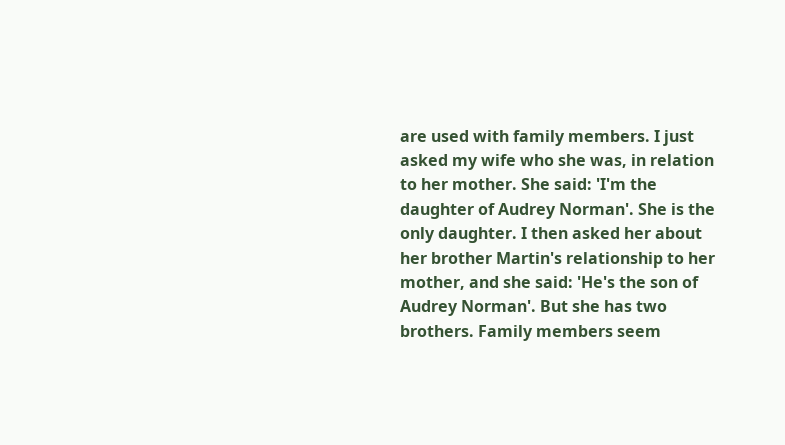are used with family members. I just asked my wife who she was, in relation to her mother. She said: 'I'm the daughter of Audrey Norman'. She is the only daughter. I then asked her about her brother Martin's relationship to her mother, and she said: 'He's the son of Audrey Norman'. But she has two brothers. Family members seem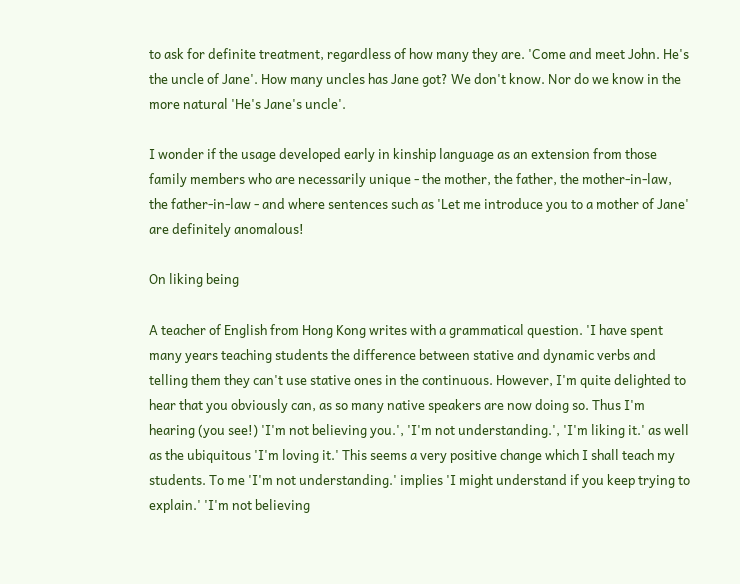to ask for definite treatment, regardless of how many they are. 'Come and meet John. He's the uncle of Jane'. How many uncles has Jane got? We don't know. Nor do we know in the more natural 'He's Jane's uncle'.

I wonder if the usage developed early in kinship language as an extension from those family members who are necessarily unique - the mother, the father, the mother-in-law, the father-in-law - and where sentences such as 'Let me introduce you to a mother of Jane' are definitely anomalous!

On liking being

A teacher of English from Hong Kong writes with a grammatical question. 'I have spent many years teaching students the difference between stative and dynamic verbs and telling them they can't use stative ones in the continuous. However, I'm quite delighted to hear that you obviously can, as so many native speakers are now doing so. Thus I'm hearing (you see!) 'I'm not believing you.', 'I'm not understanding.', 'I'm liking it.' as well as the ubiquitous 'I'm loving it.' This seems a very positive change which I shall teach my students. To me 'I'm not understanding.' implies 'I might understand if you keep trying to explain.' 'I'm not believing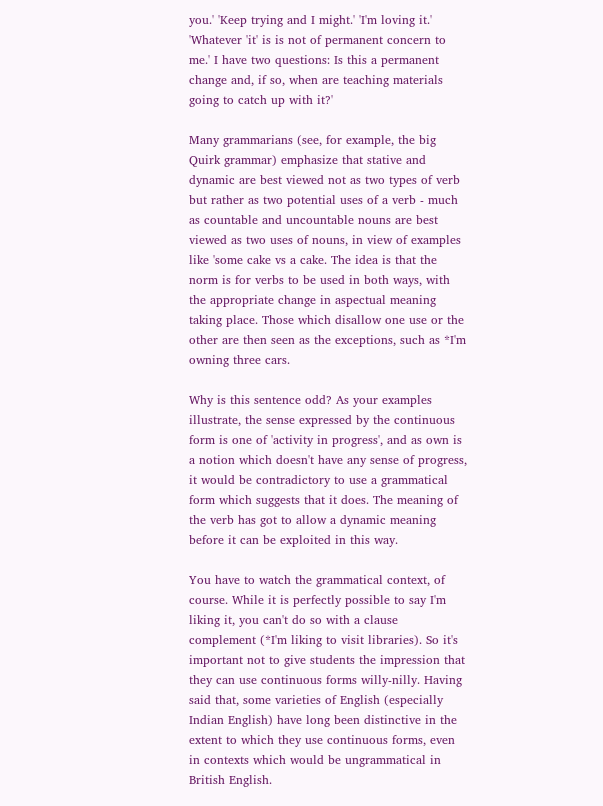you.' 'Keep trying and I might.' 'I'm loving it.' 'Whatever 'it' is is not of permanent concern to me.' I have two questions: Is this a permanent change and, if so, when are teaching materials going to catch up with it?'

Many grammarians (see, for example, the big Quirk grammar) emphasize that stative and dynamic are best viewed not as two types of verb but rather as two potential uses of a verb - much as countable and uncountable nouns are best viewed as two uses of nouns, in view of examples like 'some cake vs a cake. The idea is that the norm is for verbs to be used in both ways, with the appropriate change in aspectual meaning taking place. Those which disallow one use or the other are then seen as the exceptions, such as *I'm owning three cars.

Why is this sentence odd? As your examples illustrate, the sense expressed by the continuous form is one of 'activity in progress', and as own is a notion which doesn't have any sense of progress, it would be contradictory to use a grammatical form which suggests that it does. The meaning of the verb has got to allow a dynamic meaning before it can be exploited in this way.

You have to watch the grammatical context, of course. While it is perfectly possible to say I'm liking it, you can't do so with a clause complement (*I'm liking to visit libraries). So it's important not to give students the impression that they can use continuous forms willy-nilly. Having said that, some varieties of English (especially Indian English) have long been distinctive in the extent to which they use continuous forms, even in contexts which would be ungrammatical in British English.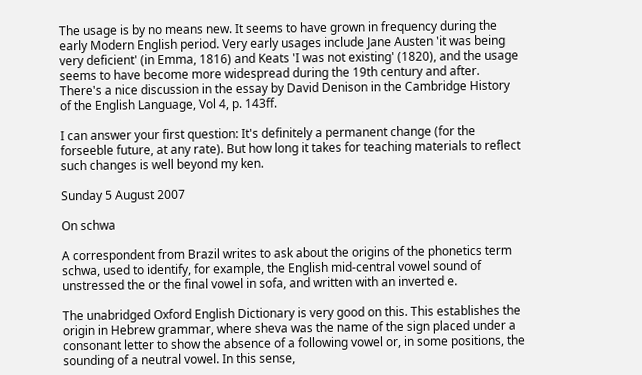The usage is by no means new. It seems to have grown in frequency during the early Modern English period. Very early usages include Jane Austen 'it was being very deficient' (in Emma, 1816) and Keats 'I was not existing' (1820), and the usage seems to have become more widespread during the 19th century and after. There's a nice discussion in the essay by David Denison in the Cambridge History of the English Language, Vol 4, p. 143ff.

I can answer your first question: It's definitely a permanent change (for the forseeble future, at any rate). But how long it takes for teaching materials to reflect such changes is well beyond my ken.

Sunday 5 August 2007

On schwa

A correspondent from Brazil writes to ask about the origins of the phonetics term schwa, used to identify, for example, the English mid-central vowel sound of unstressed the or the final vowel in sofa, and written with an inverted e.

The unabridged Oxford English Dictionary is very good on this. This establishes the origin in Hebrew grammar, where sheva was the name of the sign placed under a consonant letter to show the absence of a following vowel or, in some positions, the sounding of a neutral vowel. In this sense,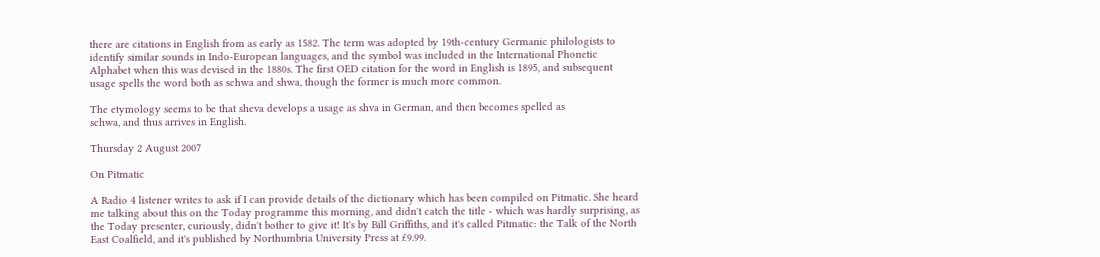there are citations in English from as early as 1582. The term was adopted by 19th-century Germanic philologists to identify similar sounds in Indo-European languages, and the symbol was included in the International Phonetic Alphabet when this was devised in the 1880s. The first OED citation for the word in English is 1895, and subsequent usage spells the word both as schwa and shwa, though the former is much more common.

The etymology seems to be that sheva develops a usage as shva in German, and then becomes spelled as
schwa, and thus arrives in English.

Thursday 2 August 2007

On Pitmatic

A Radio 4 listener writes to ask if I can provide details of the dictionary which has been compiled on Pitmatic. She heard me talking about this on the Today programme this morning, and didn't catch the title - which was hardly surprising, as the Today presenter, curiously, didn't bother to give it! It's by Bill Griffiths, and it's called Pitmatic: the Talk of the North East Coalfield, and it's published by Northumbria University Press at £9.99.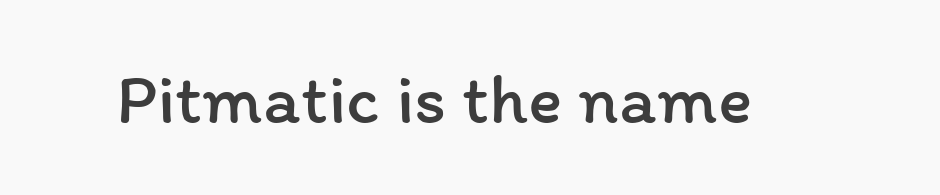Pitmatic is the name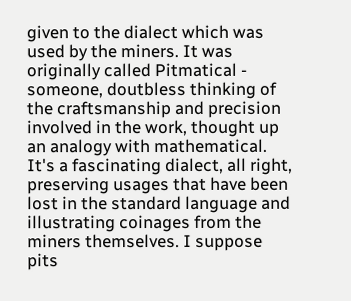given to the dialect which was used by the miners. It was originally called Pitmatical - someone, doutbless thinking of the craftsmanship and precision involved in the work, thought up an analogy with mathematical. It's a fascinating dialect, all right, preserving usages that have been lost in the standard language and illustrating coinages from the miners themselves. I suppose pits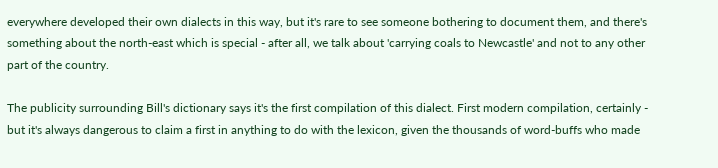everywhere developed their own dialects in this way, but it's rare to see someone bothering to document them, and there's something about the north-east which is special - after all, we talk about 'carrying coals to Newcastle' and not to any other part of the country.

The publicity surrounding Bill's dictionary says it's the first compilation of this dialect. First modern compilation, certainly - but it's always dangerous to claim a first in anything to do with the lexicon, given the thousands of word-buffs who made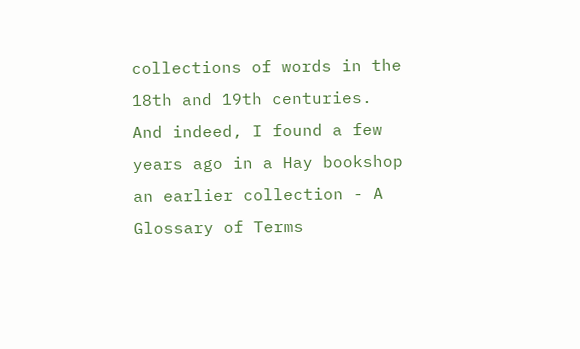collections of words in the 18th and 19th centuries. And indeed, I found a few years ago in a Hay bookshop an earlier collection - A Glossary of Terms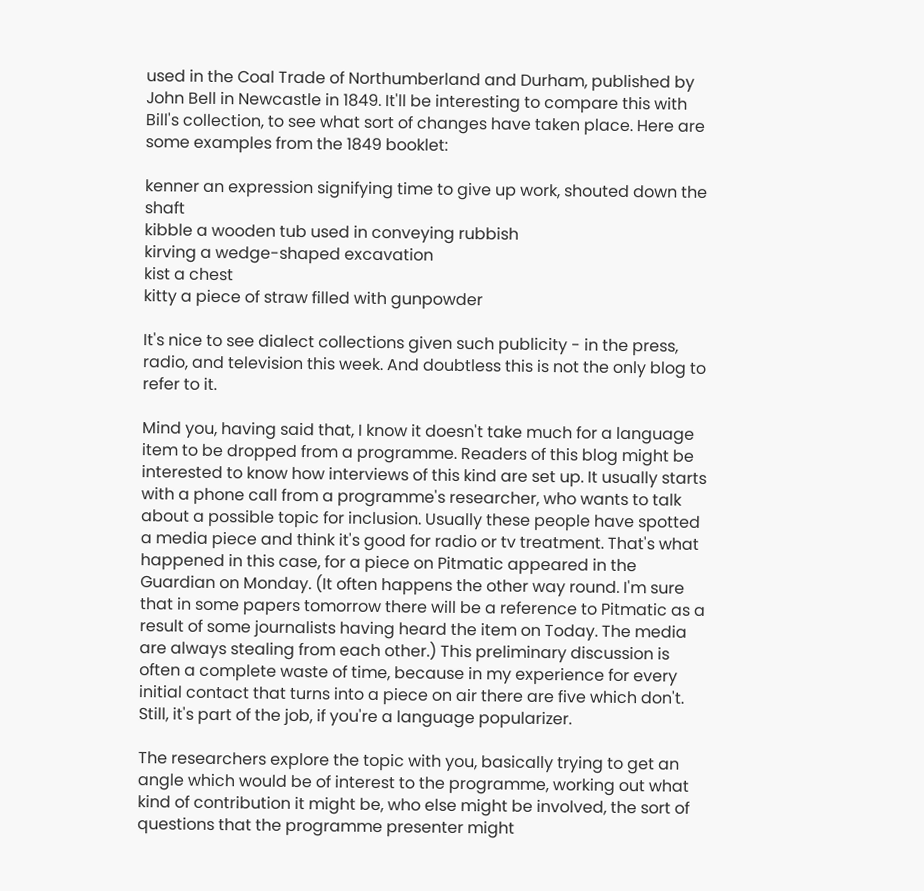used in the Coal Trade of Northumberland and Durham, published by John Bell in Newcastle in 1849. It'll be interesting to compare this with Bill's collection, to see what sort of changes have taken place. Here are some examples from the 1849 booklet:

kenner an expression signifying time to give up work, shouted down the shaft
kibble a wooden tub used in conveying rubbish
kirving a wedge-shaped excavation
kist a chest
kitty a piece of straw filled with gunpowder

It's nice to see dialect collections given such publicity - in the press, radio, and television this week. And doubtless this is not the only blog to refer to it.

Mind you, having said that, I know it doesn't take much for a language item to be dropped from a programme. Readers of this blog might be interested to know how interviews of this kind are set up. It usually starts with a phone call from a programme's researcher, who wants to talk about a possible topic for inclusion. Usually these people have spotted a media piece and think it's good for radio or tv treatment. That's what happened in this case, for a piece on Pitmatic appeared in the Guardian on Monday. (It often happens the other way round. I'm sure that in some papers tomorrow there will be a reference to Pitmatic as a result of some journalists having heard the item on Today. The media are always stealing from each other.) This preliminary discussion is often a complete waste of time, because in my experience for every initial contact that turns into a piece on air there are five which don't. Still, it's part of the job, if you're a language popularizer.

The researchers explore the topic with you, basically trying to get an angle which would be of interest to the programme, working out what kind of contribution it might be, who else might be involved, the sort of questions that the programme presenter might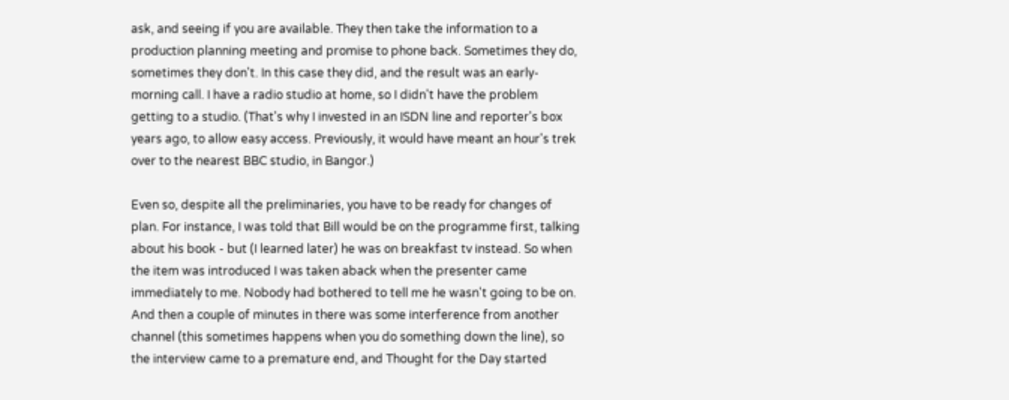ask, and seeing if you are available. They then take the information to a production planning meeting and promise to phone back. Sometimes they do, sometimes they don't. In this case they did, and the result was an early-morning call. I have a radio studio at home, so I didn't have the problem getting to a studio. (That's why I invested in an ISDN line and reporter's box years ago, to allow easy access. Previously, it would have meant an hour's trek over to the nearest BBC studio, in Bangor.)

Even so, despite all the preliminaries, you have to be ready for changes of plan. For instance, I was told that Bill would be on the programme first, talking about his book - but (I learned later) he was on breakfast tv instead. So when the item was introduced I was taken aback when the presenter came immediately to me. Nobody had bothered to tell me he wasn't going to be on. And then a couple of minutes in there was some interference from another channel (this sometimes happens when you do something down the line), so the interview came to a premature end, and Thought for the Day started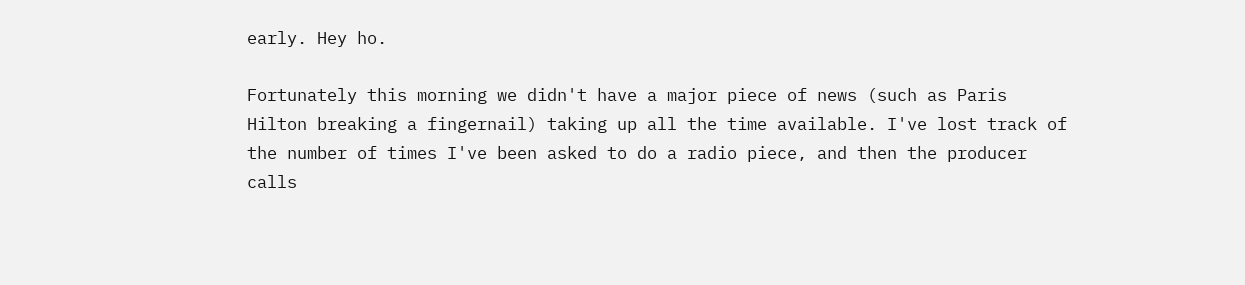early. Hey ho.

Fortunately this morning we didn't have a major piece of news (such as Paris Hilton breaking a fingernail) taking up all the time available. I've lost track of the number of times I've been asked to do a radio piece, and then the producer calls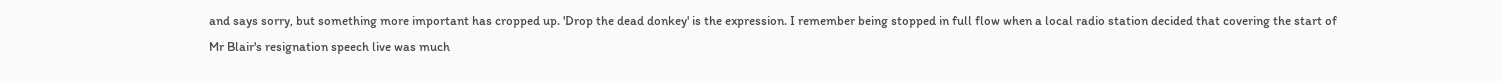and says sorry, but something more important has cropped up. 'Drop the dead donkey' is the expression. I remember being stopped in full flow when a local radio station decided that covering the start of Mr Blair's resignation speech live was much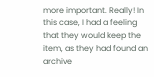more important. Really! In this case, I had a feeling that they would keep the item, as they had found an archive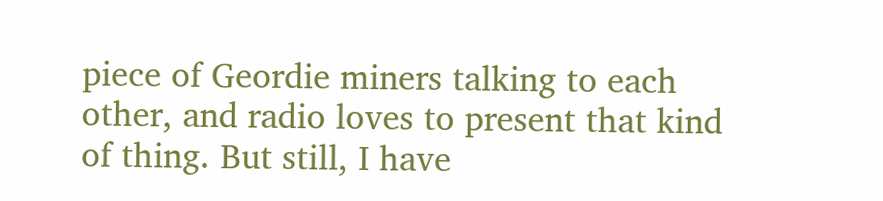piece of Geordie miners talking to each other, and radio loves to present that kind of thing. But still, I have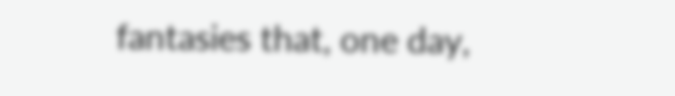fantasies that, one day,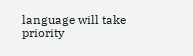language will take priority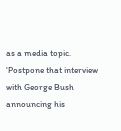as a media topic. 'Postpone that interview with George Bush announcing his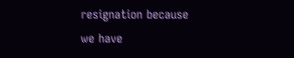resignation because we have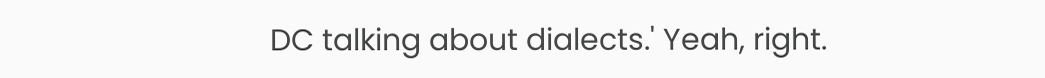DC talking about dialects.' Yeah, right.